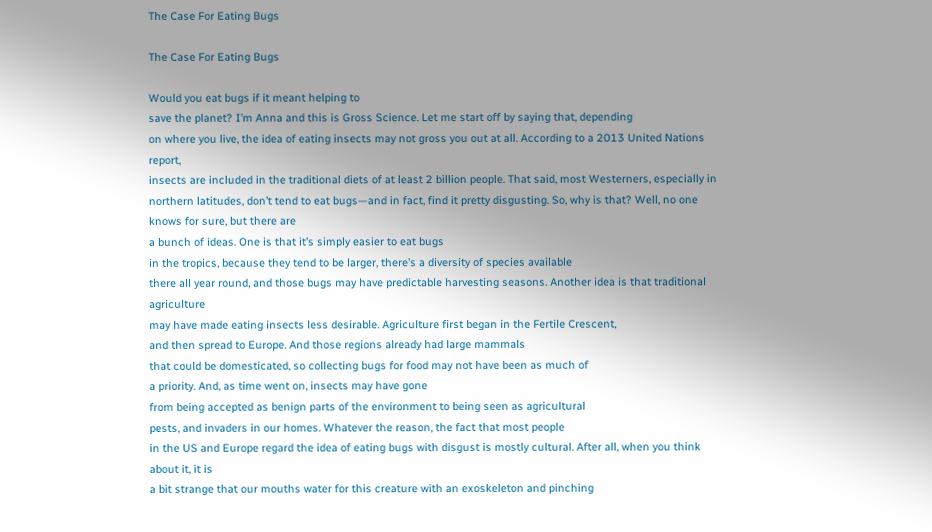The Case For Eating Bugs

The Case For Eating Bugs

Would you eat bugs if it meant helping to
save the planet? I’m Anna and this is Gross Science. Let me start off by saying that, depending
on where you live, the idea of eating insects may not gross you out at all. According to a 2013 United Nations report,
insects are included in the traditional diets of at least 2 billion people. That said, most Westerners, especially in
northern latitudes, don’t tend to eat bugs—and in fact, find it pretty disgusting. So, why is that? Well, no one knows for sure, but there are
a bunch of ideas. One is that it’s simply easier to eat bugs
in the tropics, because they tend to be larger, there’s a diversity of species available
there all year round, and those bugs may have predictable harvesting seasons. Another idea is that traditional agriculture
may have made eating insects less desirable. Agriculture first began in the Fertile Crescent,
and then spread to Europe. And those regions already had large mammals
that could be domesticated, so collecting bugs for food may not have been as much of
a priority. And, as time went on, insects may have gone
from being accepted as benign parts of the environment to being seen as agricultural
pests, and invaders in our homes. Whatever the reason, the fact that most people
in the US and Europe regard the idea of eating bugs with disgust is mostly cultural. After all, when you think about it, it is
a bit strange that our mouths water for this creature with an exoskeleton and pinching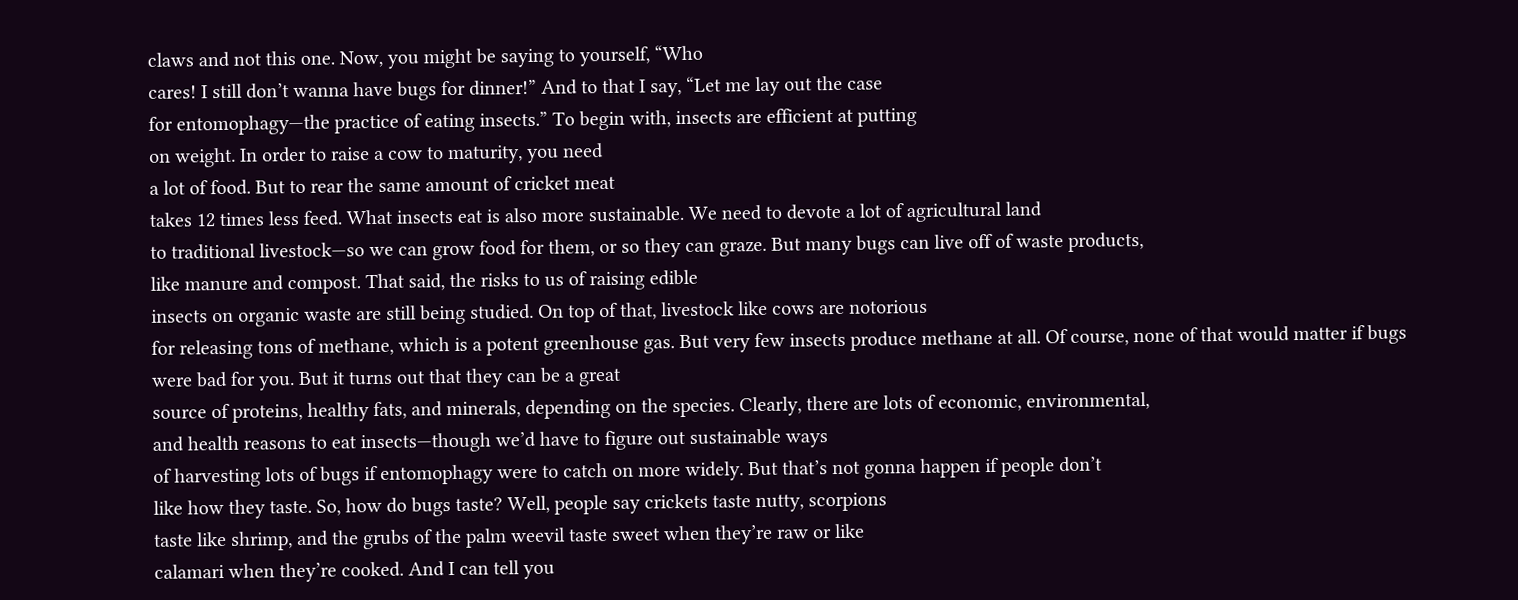claws and not this one. Now, you might be saying to yourself, “Who
cares! I still don’t wanna have bugs for dinner!” And to that I say, “Let me lay out the case
for entomophagy—the practice of eating insects.” To begin with, insects are efficient at putting
on weight. In order to raise a cow to maturity, you need
a lot of food. But to rear the same amount of cricket meat
takes 12 times less feed. What insects eat is also more sustainable. We need to devote a lot of agricultural land
to traditional livestock—so we can grow food for them, or so they can graze. But many bugs can live off of waste products,
like manure and compost. That said, the risks to us of raising edible
insects on organic waste are still being studied. On top of that, livestock like cows are notorious
for releasing tons of methane, which is a potent greenhouse gas. But very few insects produce methane at all. Of course, none of that would matter if bugs
were bad for you. But it turns out that they can be a great
source of proteins, healthy fats, and minerals, depending on the species. Clearly, there are lots of economic, environmental,
and health reasons to eat insects—though we’d have to figure out sustainable ways
of harvesting lots of bugs if entomophagy were to catch on more widely. But that’s not gonna happen if people don’t
like how they taste. So, how do bugs taste? Well, people say crickets taste nutty, scorpions
taste like shrimp, and the grubs of the palm weevil taste sweet when they’re raw or like
calamari when they’re cooked. And I can tell you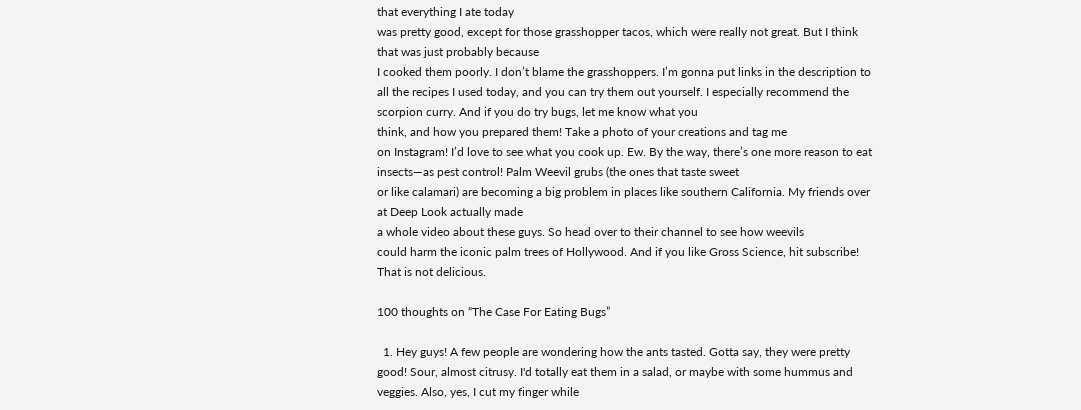that everything I ate today
was pretty good, except for those grasshopper tacos, which were really not great. But I think that was just probably because
I cooked them poorly. I don’t blame the grasshoppers. I’m gonna put links in the description to
all the recipes I used today, and you can try them out yourself. I especially recommend the scorpion curry. And if you do try bugs, let me know what you
think, and how you prepared them! Take a photo of your creations and tag me
on Instagram! I’d love to see what you cook up. Ew. By the way, there’s one more reason to eat
insects—as pest control! Palm Weevil grubs (the ones that taste sweet
or like calamari) are becoming a big problem in places like southern California. My friends over at Deep Look actually made
a whole video about these guys. So head over to their channel to see how weevils
could harm the iconic palm trees of Hollywood. And if you like Gross Science, hit subscribe! That is not delicious.

100 thoughts on “The Case For Eating Bugs”

  1. Hey guys! A few people are wondering how the ants tasted. Gotta say, they were pretty good! Sour, almost citrusy. I'd totally eat them in a salad, or maybe with some hummus and veggies. Also, yes, I cut my finger while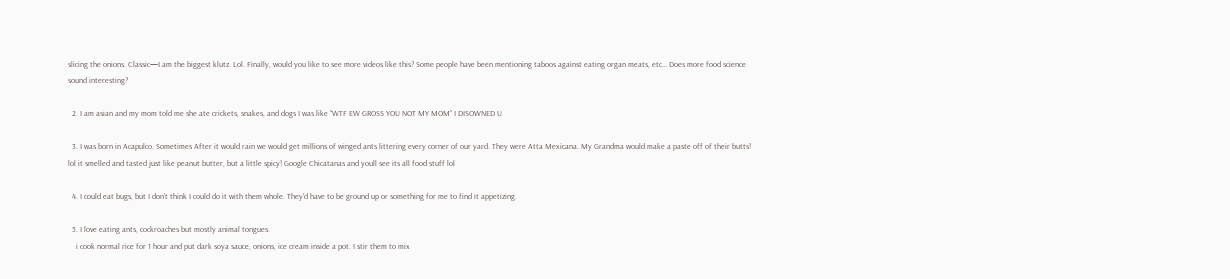slicing the onions. Classic—I am the biggest klutz. Lol. Finally, would you like to see more videos like this? Some people have been mentioning taboos against eating organ meats, etc… Does more food science sound interesting?

  2. I am asian and my mom told me she ate crickets, snakes, and dogs I was like “WTF EW GROSS YOU NOT MY MOM” I DISOWNED U

  3. I was born in Acapulco. Sometimes After it would rain we would get millions of winged ants littering every corner of our yard. They were Atta Mexicana. My Grandma would make a paste off of their butts! lol it smelled and tasted just like peanut butter, but a little spicy! Google Chicatanas and youll see its all food stuff lol

  4. I could eat bugs, but I don't think I could do it with them whole. They'd have to be ground up or something for me to find it appetizing.

  5. I love eating ants, cockroaches but mostly animal tongues.
    i cook normal rice for 1 hour and put dark soya sauce, onions, ice cream inside a pot. I stir them to mix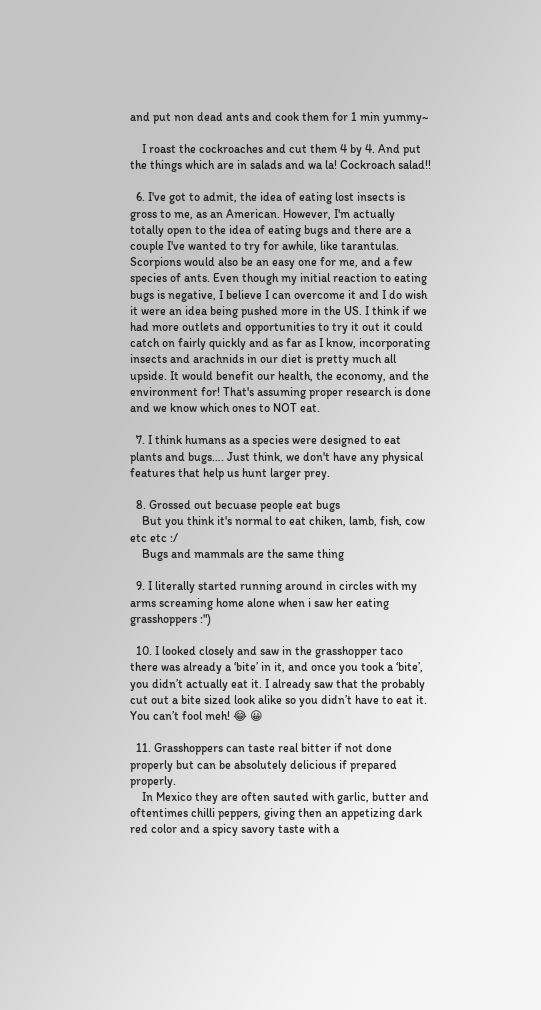and put non dead ants and cook them for 1 min yummy~

    I roast the cockroaches and cut them 4 by 4. And put the things which are in salads and wa la! Cockroach salad!!

  6. I've got to admit, the idea of eating lost insects is gross to me, as an American. However, I'm actually totally open to the idea of eating bugs and there are a couple I've wanted to try for awhile, like tarantulas. Scorpions would also be an easy one for me, and a few species of ants. Even though my initial reaction to eating bugs is negative, I believe I can overcome it and I do wish it were an idea being pushed more in the US. I think if we had more outlets and opportunities to try it out it could catch on fairly quickly and as far as I know, incorporating insects and arachnids in our diet is pretty much all upside. It would benefit our health, the economy, and the environment for! That's assuming proper research is done and we know which ones to NOT eat.

  7. I think humans as a species were designed to eat plants and bugs…. Just think, we don't have any physical features that help us hunt larger prey.

  8. Grossed out becuase people eat bugs
    But you think it's normal to eat chiken, lamb, fish, cow etc etc :/
    Bugs and mammals are the same thing

  9. I literally started running around in circles with my arms screaming home alone when i saw her eating grasshoppers :")

  10. I looked closely and saw in the grasshopper taco there was already a ‘bite’ in it, and once you took a ‘bite’, you didn’t actually eat it. I already saw that the probably cut out a bite sized look alike so you didn’t have to eat it. You can’t fool meh! 😂 😀

  11. Grasshoppers can taste real bitter if not done properly but can be absolutely delicious if prepared properly.
    In Mexico they are often sauted with garlic, butter and oftentimes chilli peppers, giving then an appetizing dark red color and a spicy savory taste with a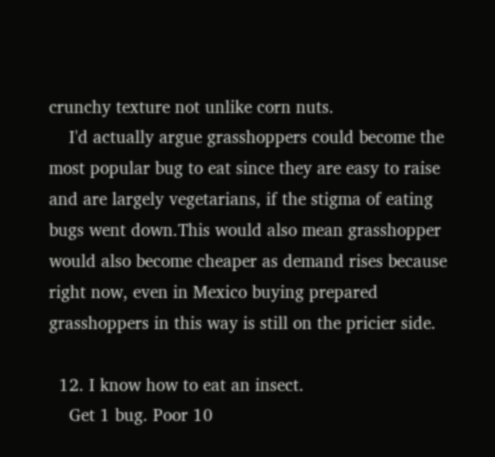crunchy texture not unlike corn nuts.
    I'd actually argue grasshoppers could become the most popular bug to eat since they are easy to raise and are largely vegetarians, if the stigma of eating bugs went down.This would also mean grasshopper would also become cheaper as demand rises because right now, even in Mexico buying prepared grasshoppers in this way is still on the pricier side.

  12. I know how to eat an insect.
    Get 1 bug. Poor 10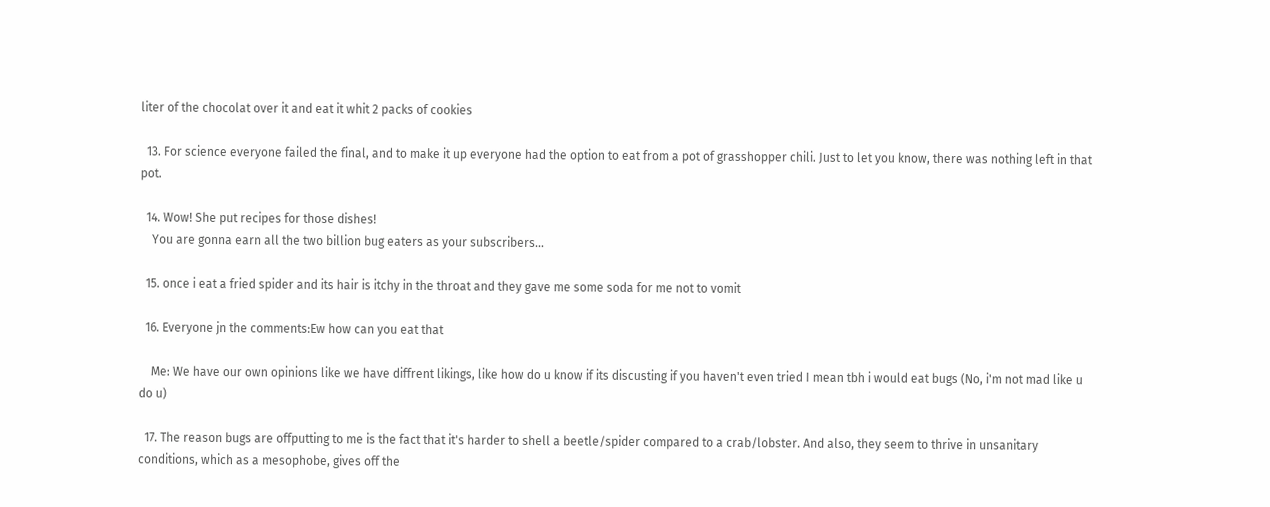liter of the chocolat over it and eat it whit 2 packs of cookies

  13. For science everyone failed the final, and to make it up everyone had the option to eat from a pot of grasshopper chili. Just to let you know, there was nothing left in that pot.

  14. Wow! She put recipes for those dishes!
    You are gonna earn all the two billion bug eaters as your subscribers…

  15. once i eat a fried spider and its hair is itchy in the throat and they gave me some soda for me not to vomit

  16. Everyone jn the comments:Ew how can you eat that

    Me: We have our own opinions like we have diffrent likings, like how do u know if its discusting if you haven't even tried I mean tbh i would eat bugs (No, i'm not mad like u do u)

  17. The reason bugs are offputting to me is the fact that it's harder to shell a beetle/spider compared to a crab/lobster. And also, they seem to thrive in unsanitary conditions, which as a mesophobe, gives off the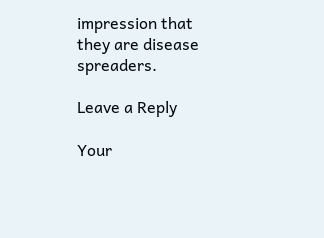impression that they are disease spreaders.

Leave a Reply

Your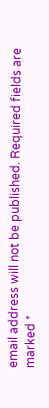email address will not be published. Required fields are marked *